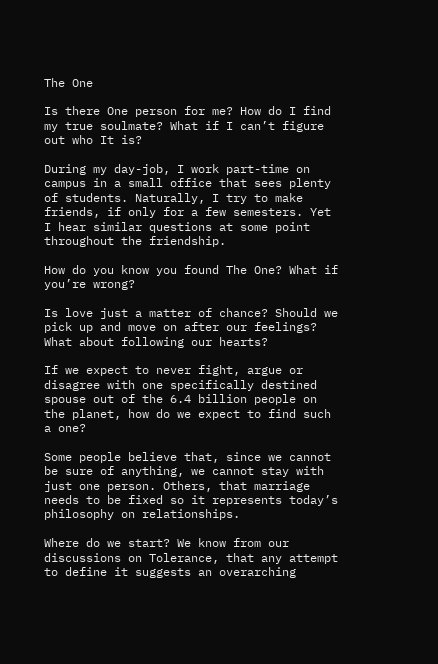The One

Is there One person for me? How do I find my true soulmate? What if I can’t figure out who It is?

During my day-job, I work part-time on campus in a small office that sees plenty of students. Naturally, I try to make friends, if only for a few semesters. Yet I hear similar questions at some point throughout the friendship.

How do you know you found The One? What if you’re wrong?

Is love just a matter of chance? Should we pick up and move on after our feelings? What about following our hearts?

If we expect to never fight, argue or disagree with one specifically destined spouse out of the 6.4 billion people on the planet, how do we expect to find such a one?

Some people believe that, since we cannot be sure of anything, we cannot stay with just one person. Others, that marriage needs to be fixed so it represents today’s philosophy on relationships.

Where do we start? We know from our discussions on Tolerance, that any attempt to define it suggests an overarching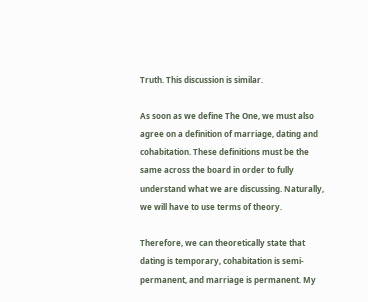Truth. This discussion is similar.

As soon as we define The One, we must also agree on a definition of marriage, dating and cohabitation. These definitions must be the same across the board in order to fully understand what we are discussing. Naturally, we will have to use terms of theory.

Therefore, we can theoretically state that dating is temporary, cohabitation is semi-permanent, and marriage is permanent. My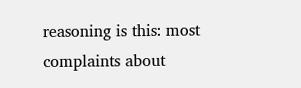reasoning is this: most complaints about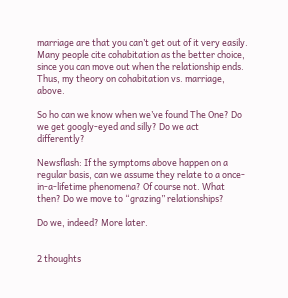marriage are that you can’t get out of it very easily. Many people cite cohabitation as the better choice, since you can move out when the relationship ends. Thus, my theory on cohabitation vs. marriage, above.

So ho can we know when we’ve found The One? Do we get googly-eyed and silly? Do we act differently?

Newsflash: If the symptoms above happen on a regular basis, can we assume they relate to a once-in-a-lifetime phenomena? Of course not. What then? Do we move to “grazing” relationships?

Do we, indeed? More later.


2 thoughts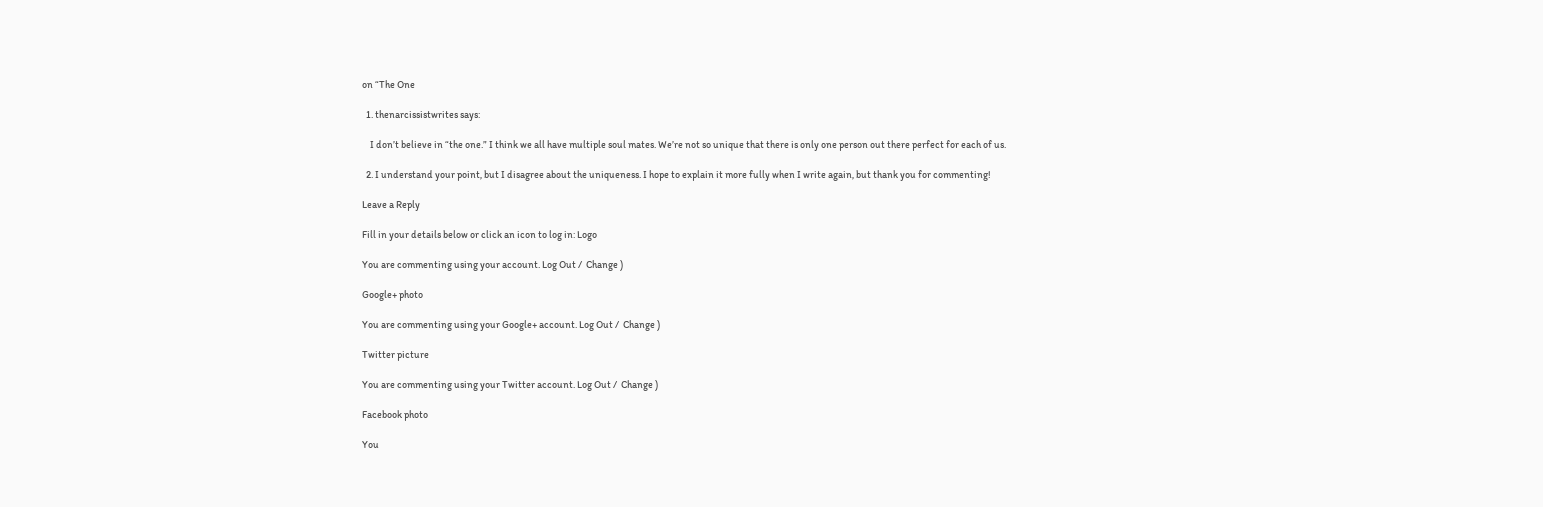on “The One

  1. thenarcissistwrites says:

    I don’t believe in “the one.” I think we all have multiple soul mates. We’re not so unique that there is only one person out there perfect for each of us.

  2. I understand your point, but I disagree about the uniqueness. I hope to explain it more fully when I write again, but thank you for commenting!

Leave a Reply

Fill in your details below or click an icon to log in: Logo

You are commenting using your account. Log Out /  Change )

Google+ photo

You are commenting using your Google+ account. Log Out /  Change )

Twitter picture

You are commenting using your Twitter account. Log Out /  Change )

Facebook photo

You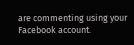are commenting using your Facebook account.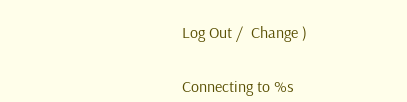Log Out /  Change )


Connecting to %s